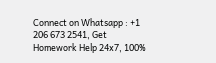Connect on Whatsapp : +1 206 673 2541, Get Homework Help 24x7, 100%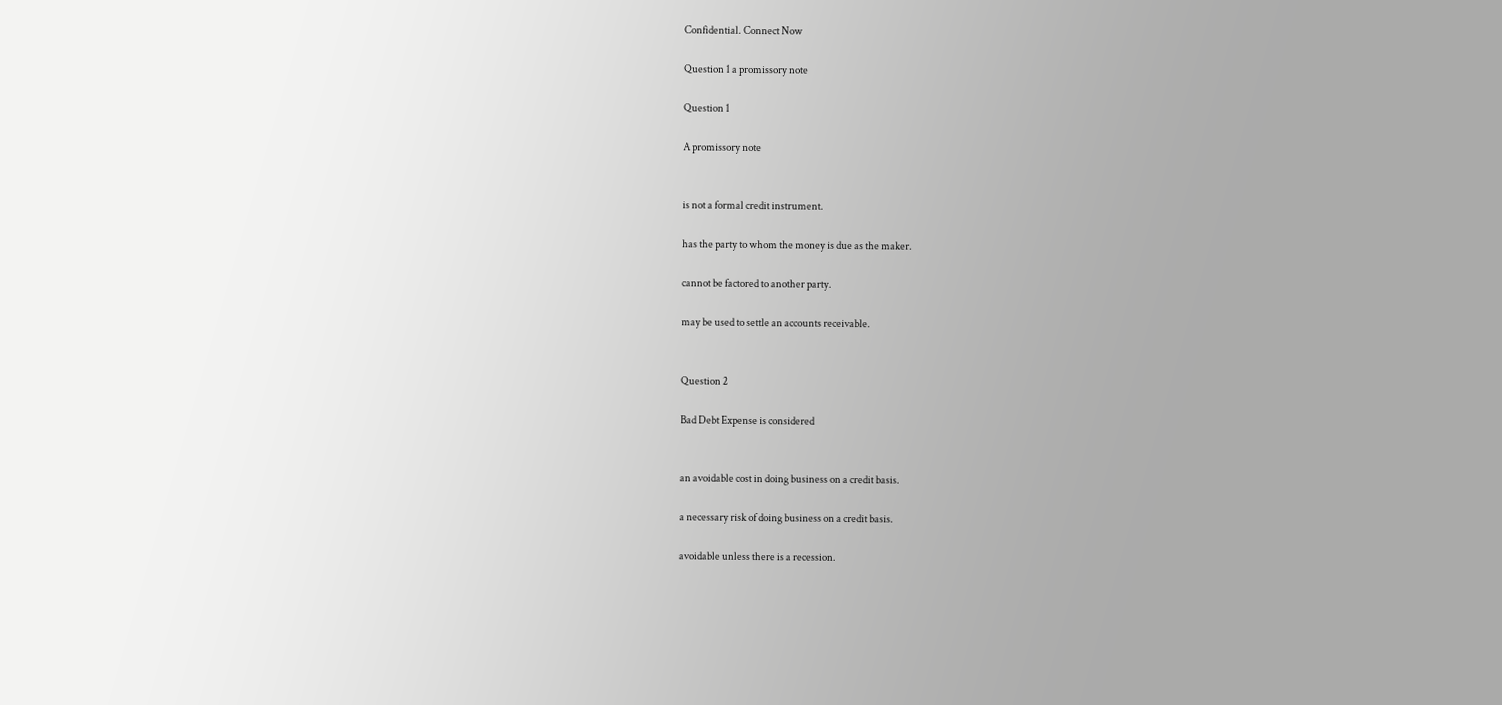Confidential. Connect Now

Question 1 a promissory note

Question 1

A promissory note


is not a formal credit instrument.

has the party to whom the money is due as the maker.

cannot be factored to another party.

may be used to settle an accounts receivable.


Question 2

Bad Debt Expense is considered


an avoidable cost in doing business on a credit basis.

a necessary risk of doing business on a credit basis.

avoidable unless there is a recession.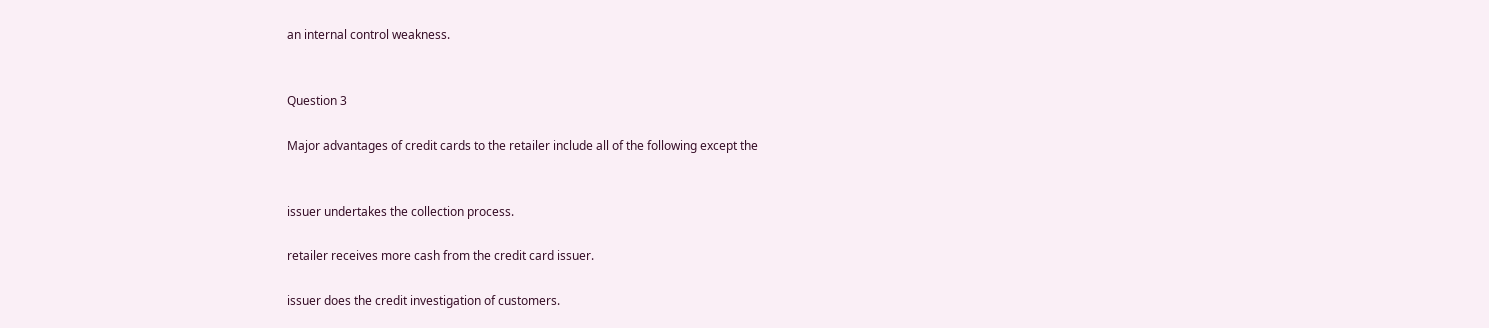an internal control weakness.


Question 3

Major advantages of credit cards to the retailer include all of the following except the


issuer undertakes the collection process.

retailer receives more cash from the credit card issuer.

issuer does the credit investigation of customers.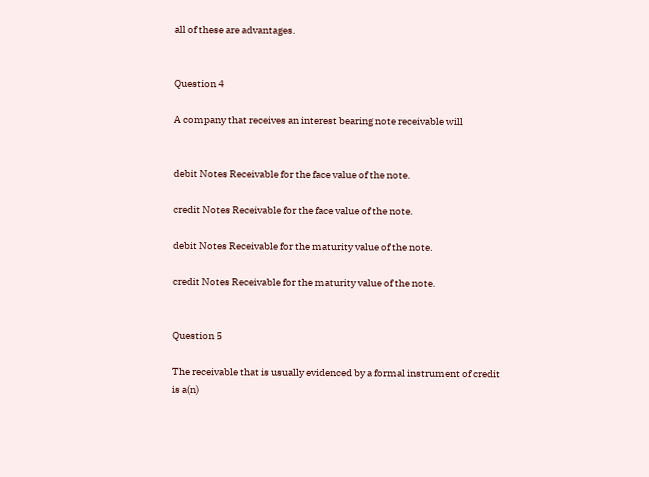all of these are advantages.


Question 4

A company that receives an interest bearing note receivable will


debit Notes Receivable for the face value of the note.

credit Notes Receivable for the face value of the note.

debit Notes Receivable for the maturity value of the note.

credit Notes Receivable for the maturity value of the note.


Question 5

The receivable that is usually evidenced by a formal instrument of credit is a(n)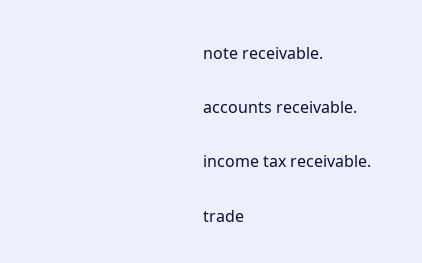note receivable.

accounts receivable.

income tax receivable.

trade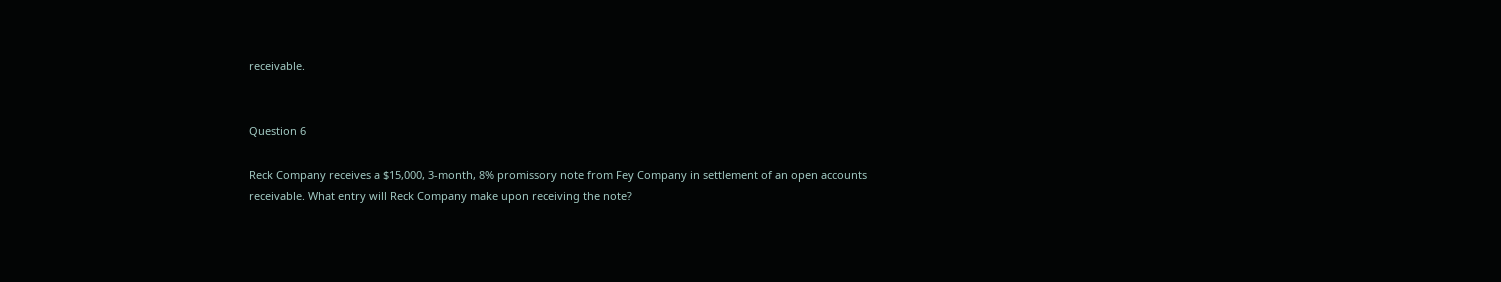receivable.


Question 6

Reck Company receives a $15,000, 3-month, 8% promissory note from Fey Company in settlement of an open accounts receivable. What entry will Reck Company make upon receiving the note?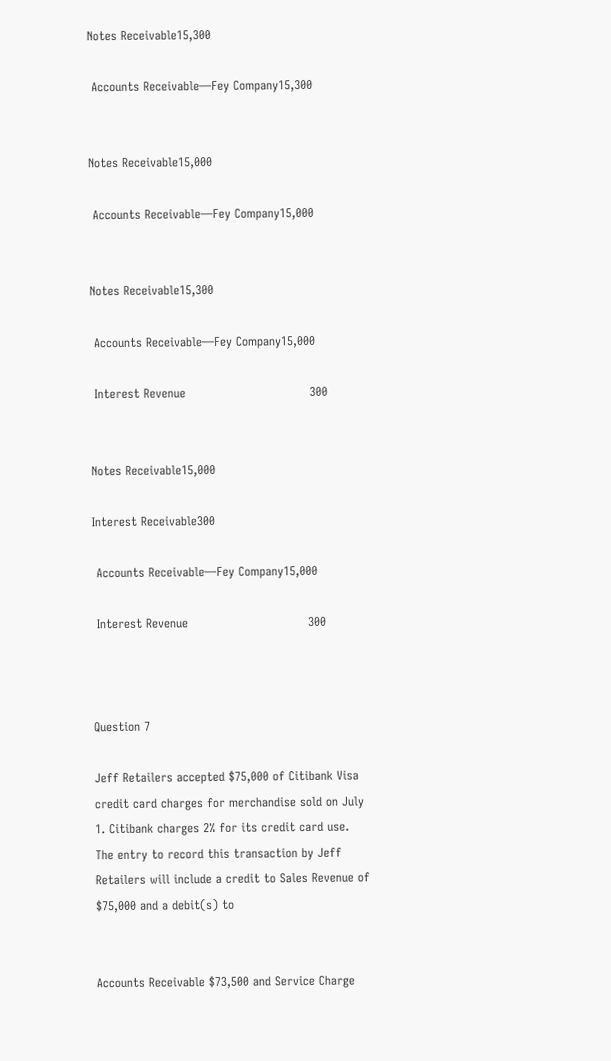Notes Receivable15,300

 Accounts Receivable—Fey Company15,300


Notes Receivable15,000

 Accounts Receivable—Fey Company15,000


Notes Receivable15,300

 Accounts Receivable—Fey Company15,000

 Interest Revenue                               300


Notes Receivable15,000

Interest Receivable300

 Accounts Receivable—Fey Company15,000

 Interest Revenue                              300



Question 7

Jeff Retailers accepted $75,000 of Citibank Visa credit card charges for merchandise sold on July 1. Citibank charges 2% for its credit card use. The entry to record this transaction by Jeff Retailers will include a credit to Sales Revenue of $75,000 and a debit(s) to


Accounts Receivable $73,500 and Service Charge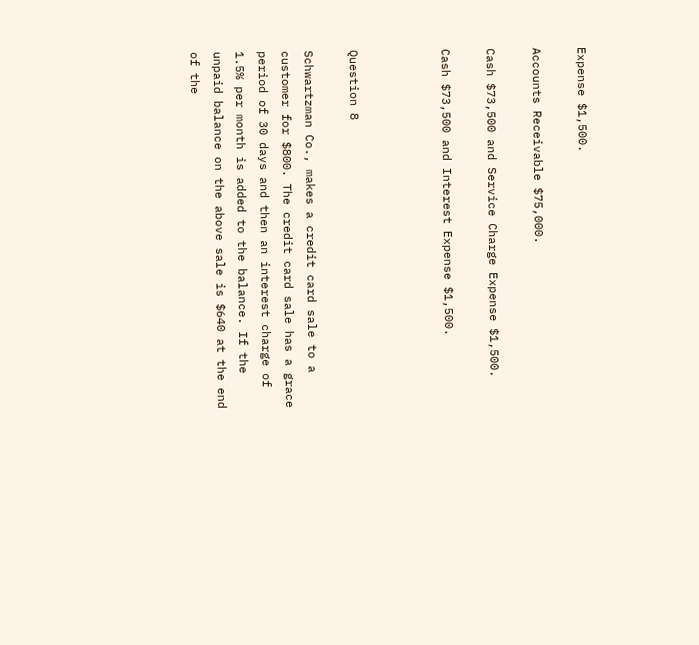Expense $1,500.

Accounts Receivable $75,000.

Cash $73,500 and Service Charge Expense $1,500.

Cash $73,500 and Interest Expense $1,500.



Question 8

Schwartzman Co., makes a credit card sale to a customer for $800. The credit card sale has a grace period of 30 days and then an interest charge of 1.5% per month is added to the balance. If the unpaid balance on the above sale is $640 at the end of the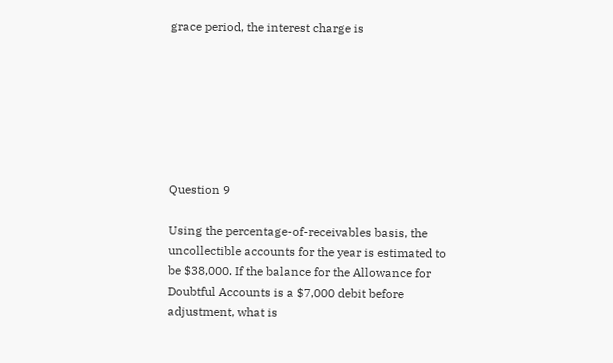grace period, the interest charge is







Question 9

Using the percentage-of-receivables basis, the uncollectible accounts for the year is estimated to be $38,000. If the balance for the Allowance for Doubtful Accounts is a $7,000 debit before adjustment, what is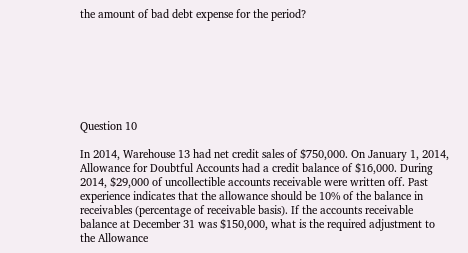the amount of bad debt expense for the period?







Question 10

In 2014, Warehouse 13 had net credit sales of $750,000. On January 1, 2014, Allowance for Doubtful Accounts had a credit balance of $16,000. During 2014, $29,000 of uncollectible accounts receivable were written off. Past experience indicates that the allowance should be 10% of the balance in receivables (percentage of receivable basis). If the accounts receivable balance at December 31 was $150,000, what is the required adjustment to the Allowance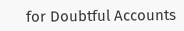for Doubtful Accounts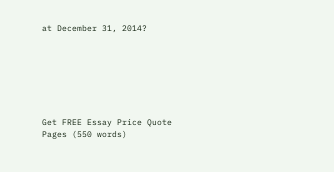at December 31, 2014?







Get FREE Essay Price Quote
Pages (550 words)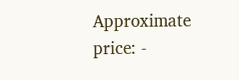Approximate price: -